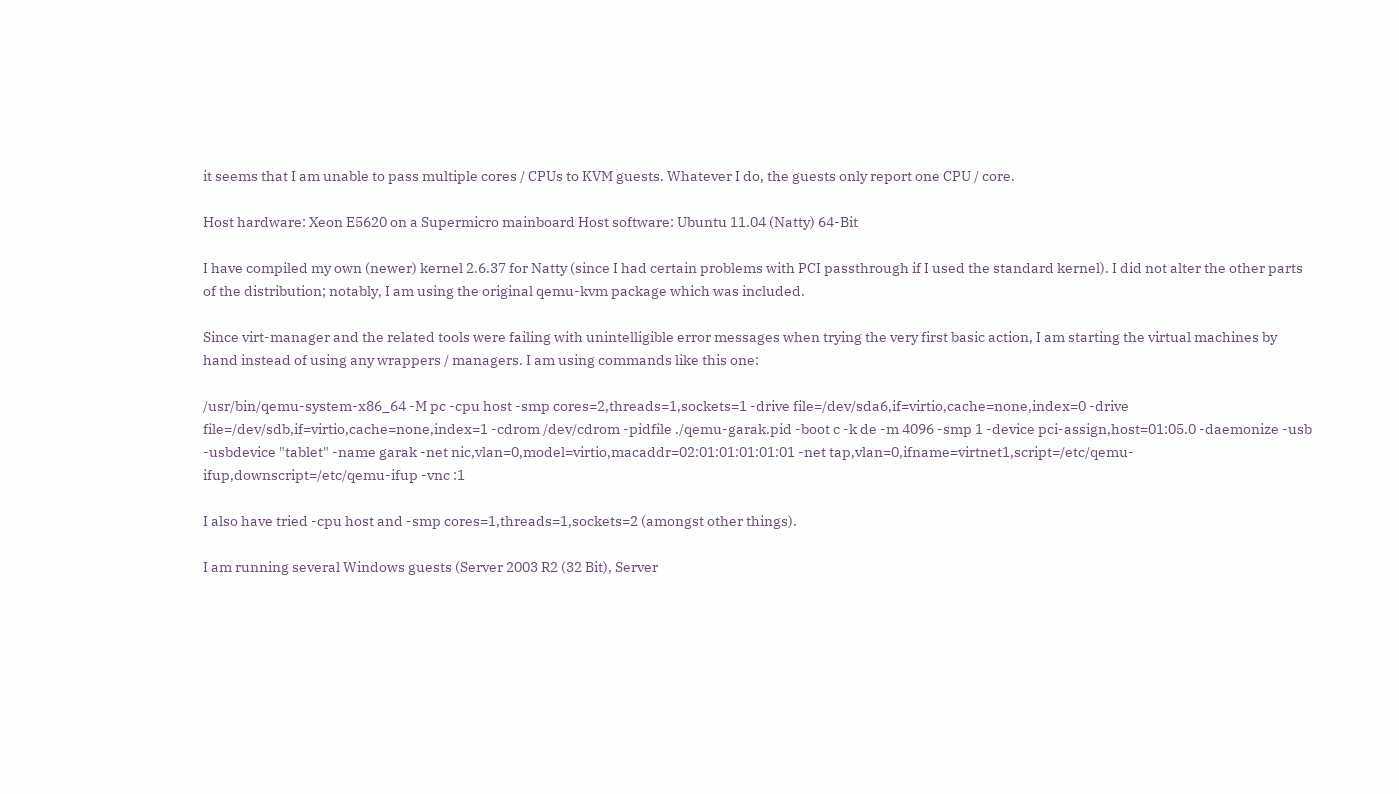it seems that I am unable to pass multiple cores / CPUs to KVM guests. Whatever I do, the guests only report one CPU / core.

Host hardware: Xeon E5620 on a Supermicro mainboard Host software: Ubuntu 11.04 (Natty) 64-Bit

I have compiled my own (newer) kernel 2.6.37 for Natty (since I had certain problems with PCI passthrough if I used the standard kernel). I did not alter the other parts of the distribution; notably, I am using the original qemu-kvm package which was included.

Since virt-manager and the related tools were failing with unintelligible error messages when trying the very first basic action, I am starting the virtual machines by hand instead of using any wrappers / managers. I am using commands like this one:

/usr/bin/qemu-system-x86_64 -M pc -cpu host -smp cores=2,threads=1,sockets=1 -drive file=/dev/sda6,if=virtio,cache=none,index=0 -drive file=/dev/sdb,if=virtio,cache=none,index=1 -cdrom /dev/cdrom -pidfile ./qemu-garak.pid -boot c -k de -m 4096 -smp 1 -device pci-assign,host=01:05.0 -daemonize -usb -usbdevice "tablet" -name garak -net nic,vlan=0,model=virtio,macaddr=02:01:01:01:01:01 -net tap,vlan=0,ifname=virtnet1,script=/etc/qemu-ifup,downscript=/etc/qemu-ifup -vnc :1

I also have tried -cpu host and -smp cores=1,threads=1,sockets=2 (amongst other things).

I am running several Windows guests (Server 2003 R2 (32 Bit), Server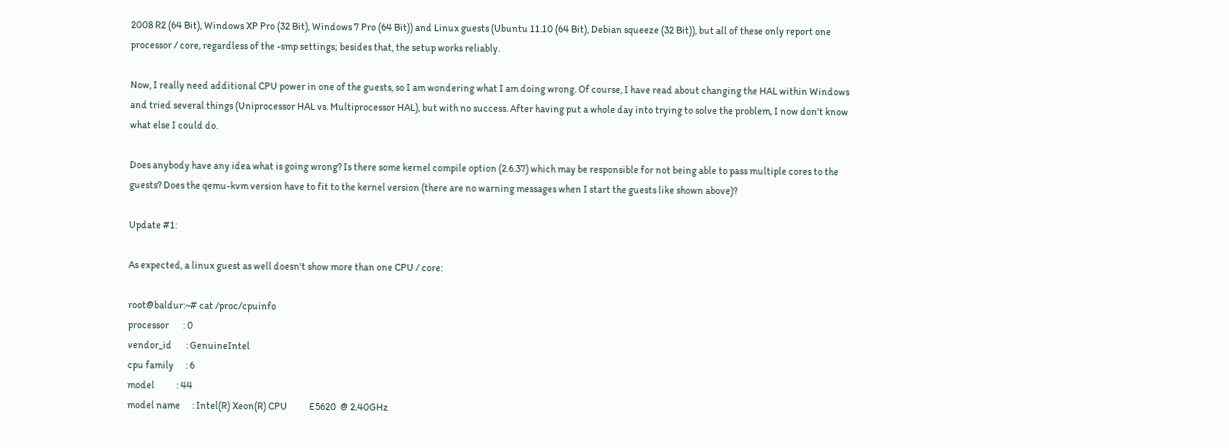2008 R2 (64 Bit), Windows XP Pro (32 Bit), Windows 7 Pro (64 Bit)) and Linux guests (Ubuntu 11.10 (64 Bit), Debian squeeze (32 Bit)), but all of these only report one processor / core, regardless of the -smp settings; besides that, the setup works reliably.

Now, I really need additional CPU power in one of the guests, so I am wondering what I am doing wrong. Of course, I have read about changing the HAL within Windows and tried several things (Uniprocessor HAL vs. Multiprocessor HAL), but with no success. After having put a whole day into trying to solve the problem, I now don't know what else I could do.

Does anybody have any idea what is going wrong? Is there some kernel compile option (2.6.37) which may be responsible for not being able to pass multiple cores to the guests? Does the qemu-kvm version have to fit to the kernel version (there are no warning messages when I start the guests like shown above)?

Update #1:

As expected, a linux guest as well doesn't show more than one CPU / core:

root@baldur:~# cat /proc/cpuinfo
processor       : 0
vendor_id       : GenuineIntel
cpu family      : 6
model           : 44
model name      : Intel(R) Xeon(R) CPU           E5620  @ 2.40GHz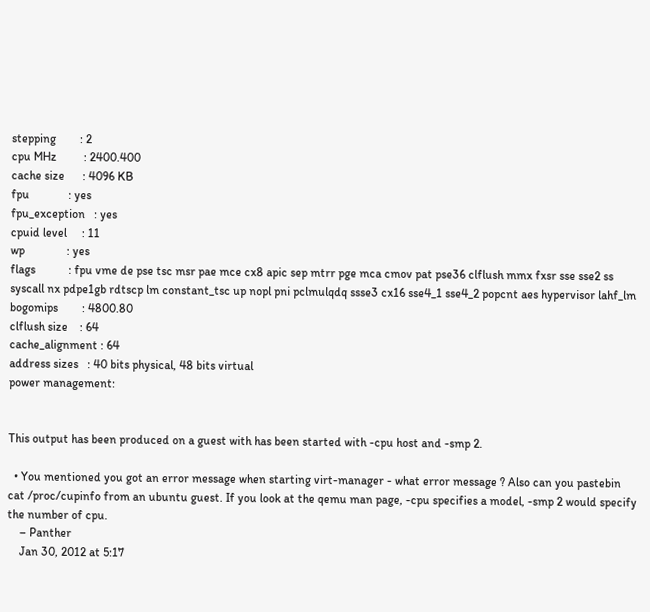stepping        : 2
cpu MHz         : 2400.400
cache size      : 4096 KB
fpu             : yes
fpu_exception   : yes
cpuid level     : 11
wp              : yes
flags           : fpu vme de pse tsc msr pae mce cx8 apic sep mtrr pge mca cmov pat pse36 clflush mmx fxsr sse sse2 ss syscall nx pdpe1gb rdtscp lm constant_tsc up nopl pni pclmulqdq ssse3 cx16 sse4_1 sse4_2 popcnt aes hypervisor lahf_lm
bogomips        : 4800.80
clflush size    : 64
cache_alignment : 64
address sizes   : 40 bits physical, 48 bits virtual
power management:


This output has been produced on a guest with has been started with -cpu host and -smp 2.

  • You mentioned you got an error message when starting virt-manager - what error message ? Also can you pastebin cat /proc/cupinfo from an ubuntu guest. If you look at the qemu man page, -cpu specifies a model, -smp 2 would specify the number of cpu.
    – Panther
    Jan 30, 2012 at 5:17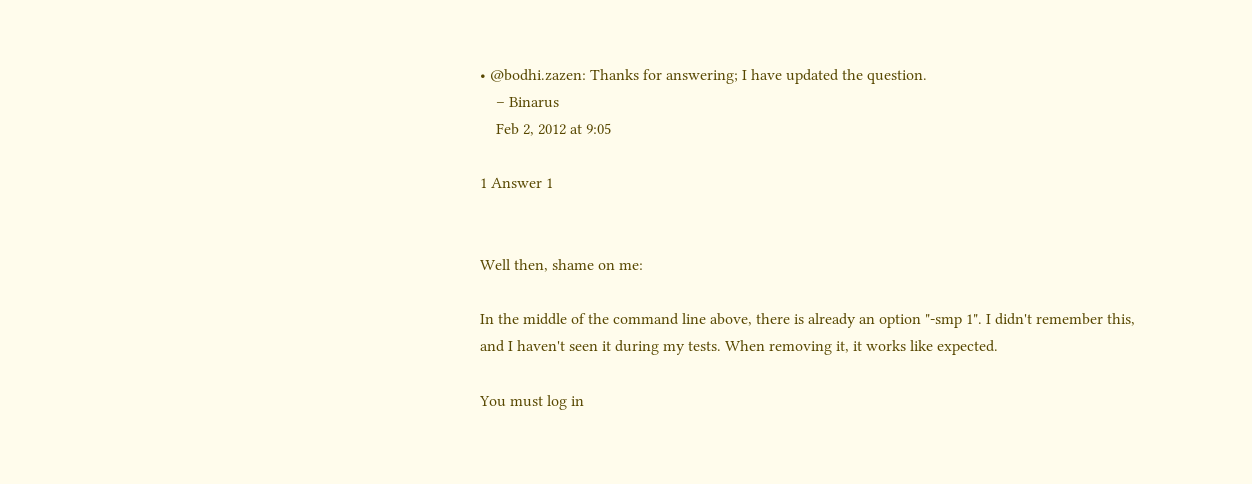• @bodhi.zazen: Thanks for answering; I have updated the question.
    – Binarus
    Feb 2, 2012 at 9:05

1 Answer 1


Well then, shame on me:

In the middle of the command line above, there is already an option "-smp 1". I didn't remember this, and I haven't seen it during my tests. When removing it, it works like expected.

You must log in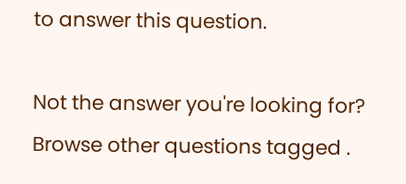to answer this question.

Not the answer you're looking for? Browse other questions tagged .